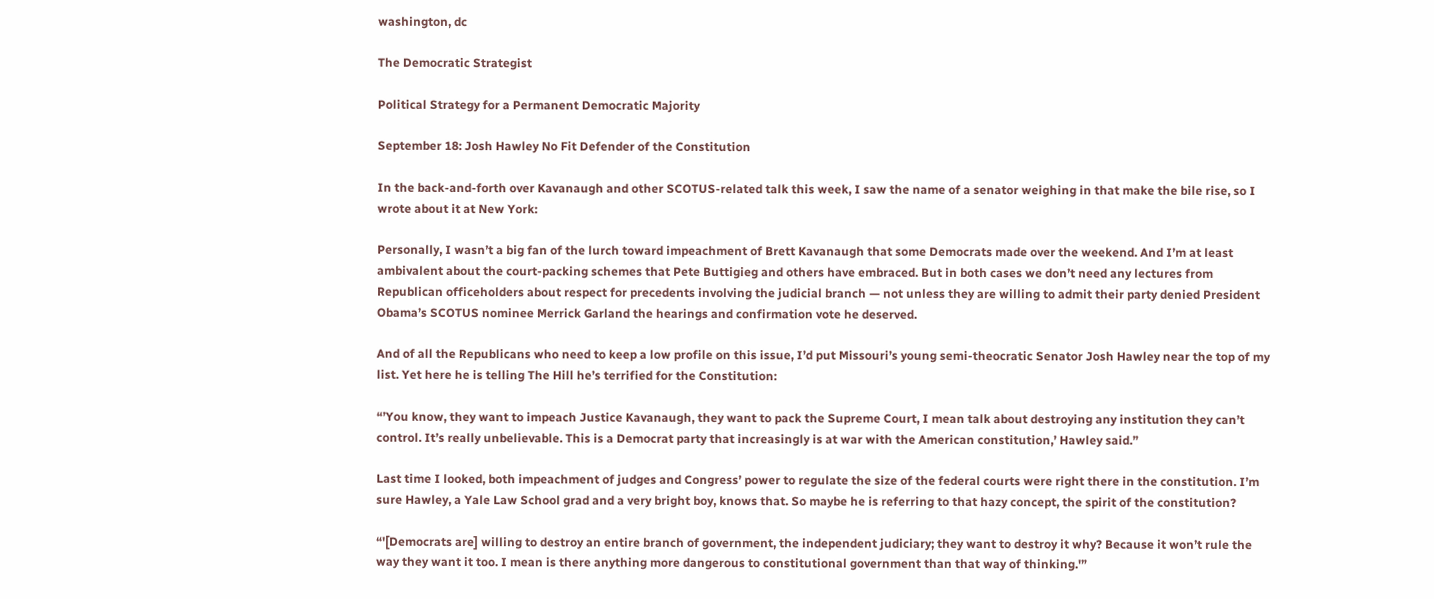washington, dc

The Democratic Strategist

Political Strategy for a Permanent Democratic Majority

September 18: Josh Hawley No Fit Defender of the Constitution

In the back-and-forth over Kavanaugh and other SCOTUS-related talk this week, I saw the name of a senator weighing in that make the bile rise, so I wrote about it at New York:

Personally, I wasn’t a big fan of the lurch toward impeachment of Brett Kavanaugh that some Democrats made over the weekend. And I’m at least ambivalent about the court-packing schemes that Pete Buttigieg and others have embraced. But in both cases we don’t need any lectures from Republican officeholders about respect for precedents involving the judicial branch — not unless they are willing to admit their party denied President Obama’s SCOTUS nominee Merrick Garland the hearings and confirmation vote he deserved.

And of all the Republicans who need to keep a low profile on this issue, I’d put Missouri’s young semi-theocratic Senator Josh Hawley near the top of my list. Yet here he is telling The Hill he’s terrified for the Constitution:

“’You know, they want to impeach Justice Kavanaugh, they want to pack the Supreme Court, I mean talk about destroying any institution they can’t control. It’s really unbelievable. This is a Democrat party that increasingly is at war with the American constitution,’ Hawley said.”

Last time I looked, both impeachment of judges and Congress’ power to regulate the size of the federal courts were right there in the constitution. I’m sure Hawley, a Yale Law School grad and a very bright boy, knows that. So maybe he is referring to that hazy concept, the spirit of the constitution?

“'[Democrats are] willing to destroy an entire branch of government, the independent judiciary; they want to destroy it why? Because it won’t rule the way they want it too. I mean is there anything more dangerous to constitutional government than that way of thinking.'”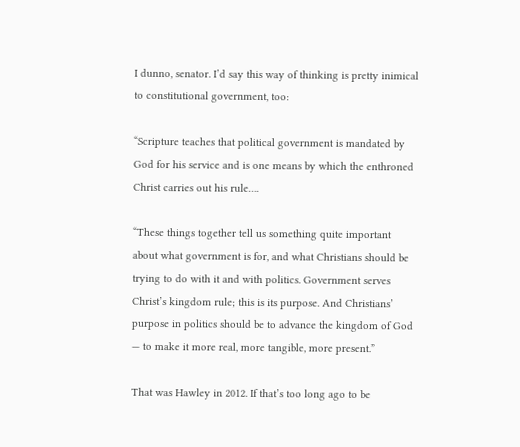I dunno, senator. I’d say this way of thinking is pretty inimical to constitutional government, too:

“Scripture teaches that political government is mandated by God for his service and is one means by which the enthroned Christ carries out his rule….

“These things together tell us something quite important about what government is for, and what Christians should be trying to do with it and with politics. Government serves Christ’s kingdom rule; this is its purpose. And Christians’ purpose in politics should be to advance the kingdom of God — to make it more real, more tangible, more present.”

That was Hawley in 2012. If that’s too long ago to be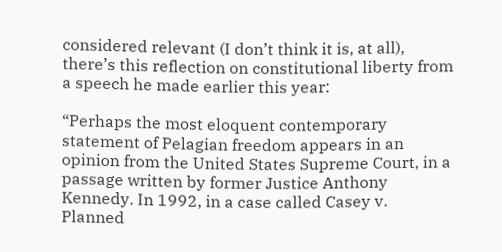considered relevant (I don’t think it is, at all), there’s this reflection on constitutional liberty from a speech he made earlier this year:

“Perhaps the most eloquent contemporary statement of Pelagian freedom appears in an opinion from the United States Supreme Court, in a passage written by former Justice Anthony Kennedy. In 1992, in a case called Casey v. Planned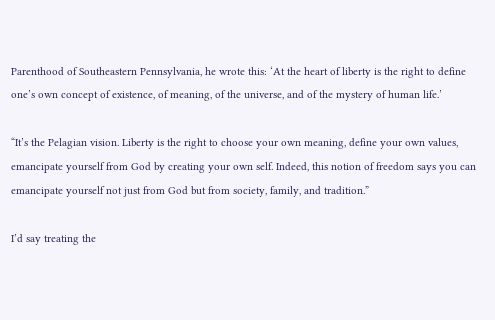Parenthood of Southeastern Pennsylvania, he wrote this: ‘At the heart of liberty is the right to define one’s own concept of existence, of meaning, of the universe, and of the mystery of human life.’

“It’s the Pelagian vision. Liberty is the right to choose your own meaning, define your own values, emancipate yourself from God by creating your own self. Indeed, this notion of freedom says you can emancipate yourself not just from God but from society, family, and tradition.”

I’d say treating the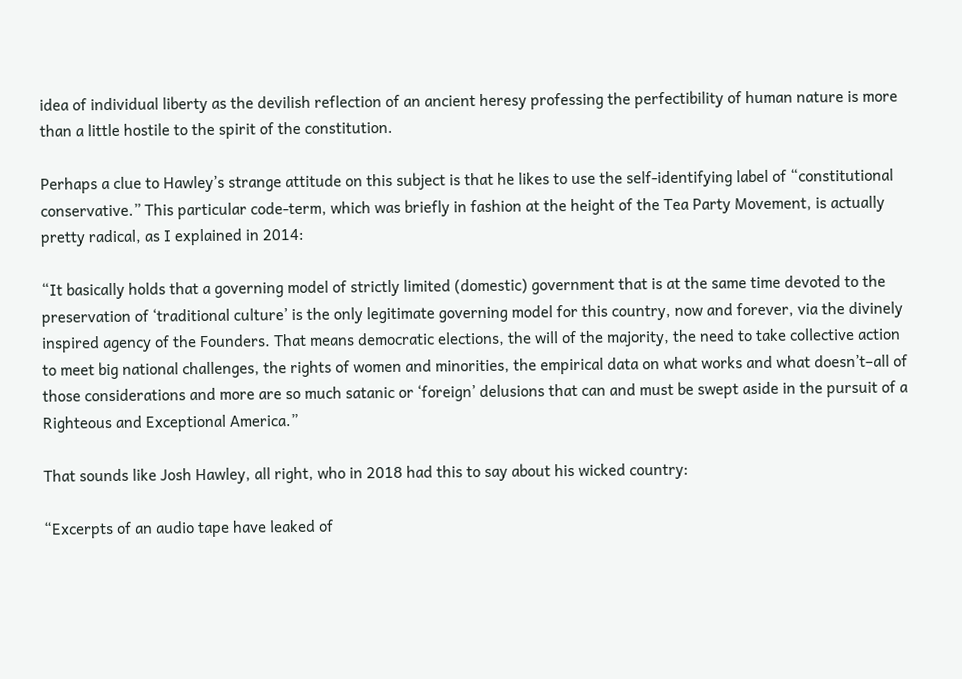idea of individual liberty as the devilish reflection of an ancient heresy professing the perfectibility of human nature is more than a little hostile to the spirit of the constitution.

Perhaps a clue to Hawley’s strange attitude on this subject is that he likes to use the self-identifying label of “constitutional conservative.” This particular code-term, which was briefly in fashion at the height of the Tea Party Movement, is actually pretty radical, as I explained in 2014:

“It basically holds that a governing model of strictly limited (domestic) government that is at the same time devoted to the preservation of ‘traditional culture’ is the only legitimate governing model for this country, now and forever, via the divinely inspired agency of the Founders. That means democratic elections, the will of the majority, the need to take collective action to meet big national challenges, the rights of women and minorities, the empirical data on what works and what doesn’t–all of those considerations and more are so much satanic or ‘foreign’ delusions that can and must be swept aside in the pursuit of a Righteous and Exceptional America.”

That sounds like Josh Hawley, all right, who in 2018 had this to say about his wicked country:

“Excerpts of an audio tape have leaked of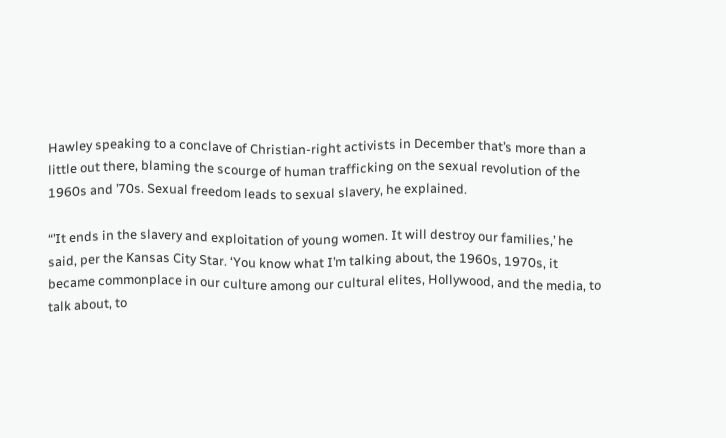Hawley speaking to a conclave of Christian-right activists in December that’s more than a little out there, blaming the scourge of human trafficking on the sexual revolution of the 1960s and ’70s. Sexual freedom leads to sexual slavery, he explained.

“’It ends in the slavery and exploitation of young women. It will destroy our families,’ he said, per the Kansas City Star. ‘You know what I’m talking about, the 1960s, 1970s, it became commonplace in our culture among our cultural elites, Hollywood, and the media, to talk about, to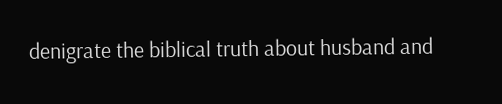denigrate the biblical truth about husband and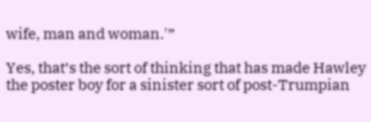wife, man and woman.'”

Yes, that’s the sort of thinking that has made Hawley the poster boy for a sinister sort of post-Trumpian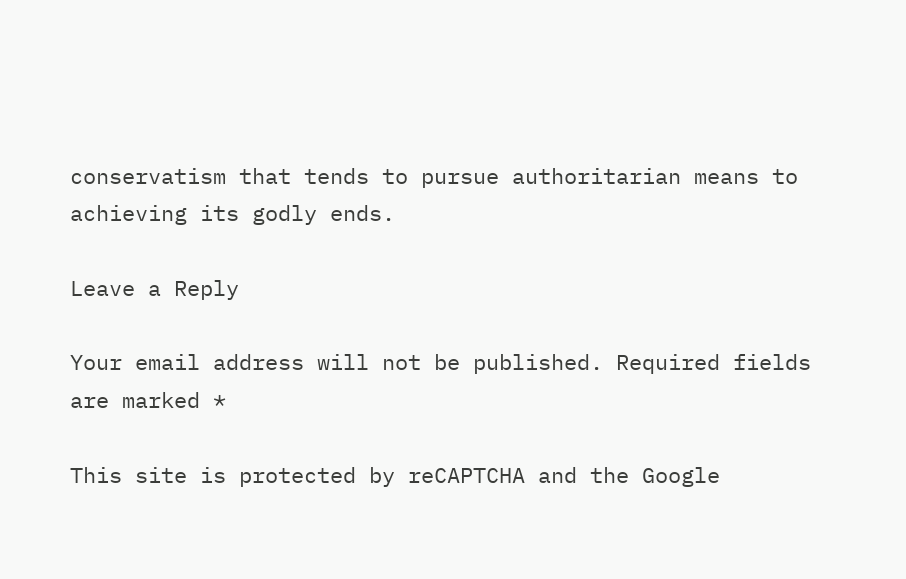conservatism that tends to pursue authoritarian means to achieving its godly ends.

Leave a Reply

Your email address will not be published. Required fields are marked *

This site is protected by reCAPTCHA and the Google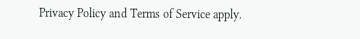Privacy Policy and Terms of Service apply.